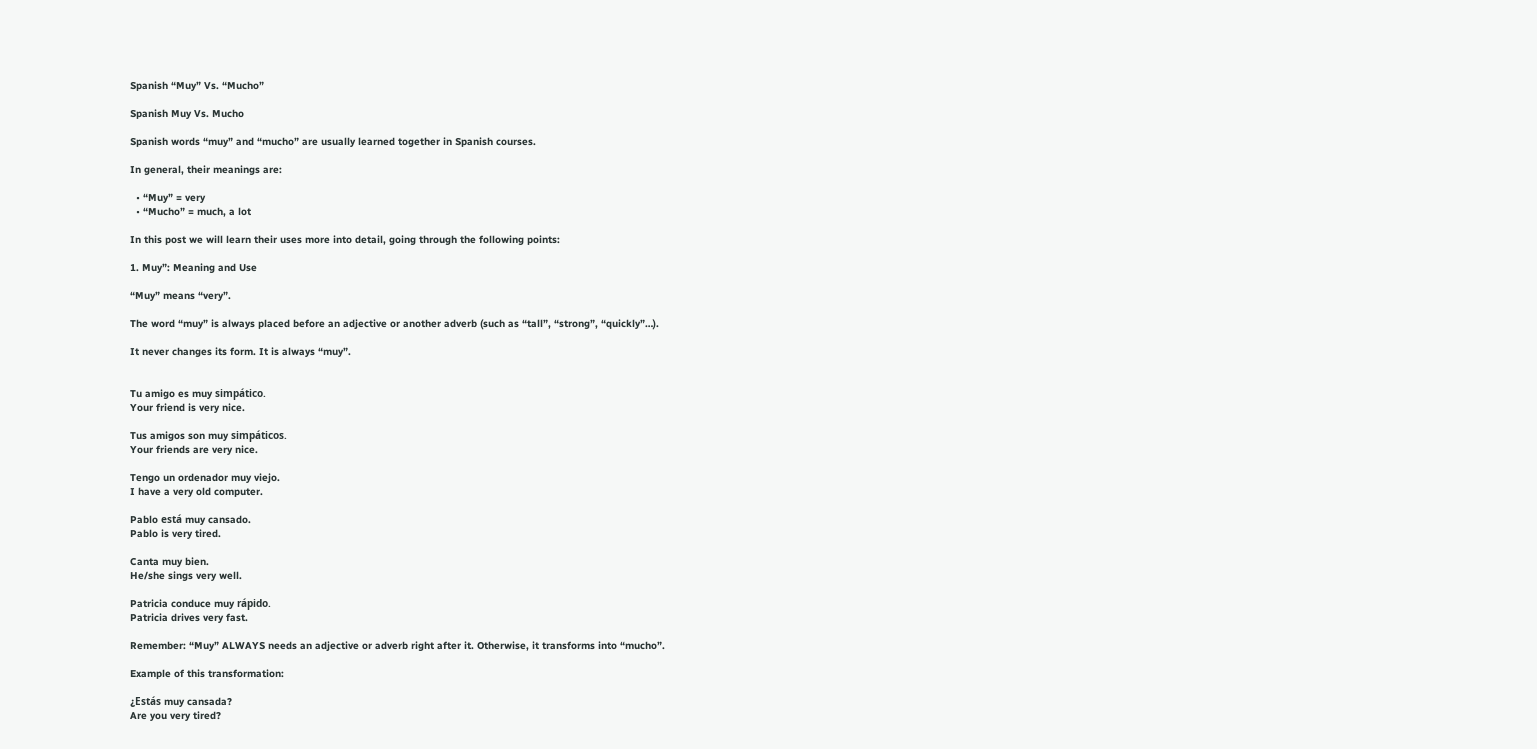Spanish “Muy” Vs. “Mucho”

Spanish Muy Vs. Mucho

Spanish words “muy” and “mucho” are usually learned together in Spanish courses.

In general, their meanings are:

  • “Muy” = very
  • “Mucho” = much, a lot

In this post we will learn their uses more into detail, going through the following points:

1. Muy”: Meaning and Use

“Muy” means “very”.

The word “muy” is always placed before an adjective or another adverb (such as “tall”, “strong”, “quickly”…).

It never changes its form. It is always “muy”.


Tu amigo es muy simpático.
Your friend is very nice.

Tus amigos son muy simpáticos.
Your friends are very nice.

Tengo un ordenador muy viejo.
I have a very old computer.

Pablo está muy cansado.
Pablo is very tired.

Canta muy bien.
He/she sings very well.

Patricia conduce muy rápido.
Patricia drives very fast.

Remember: “Muy” ALWAYS needs an adjective or adverb right after it. Otherwise, it transforms into “mucho”.

Example of this transformation:

¿Estás muy cansada?
Are you very tired?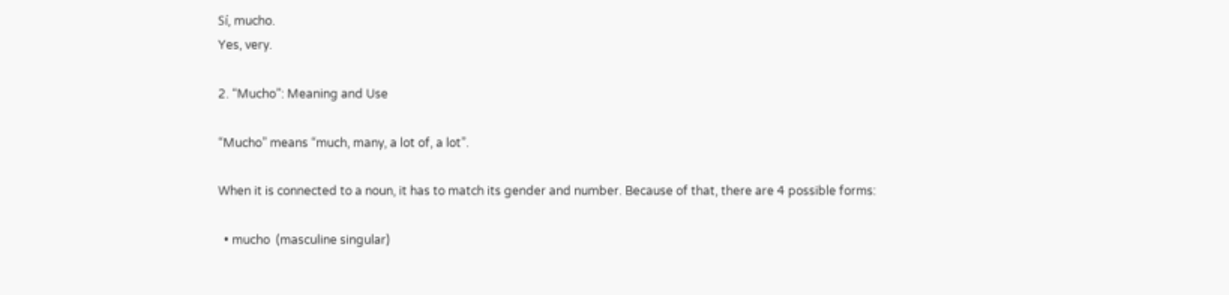Sí, mucho.
Yes, very.

2. “Mucho”: Meaning and Use

“Mucho” means “much, many, a lot of, a lot”.

When it is connected to a noun, it has to match its gender and number. Because of that, there are 4 possible forms:

  • mucho  (masculine singular)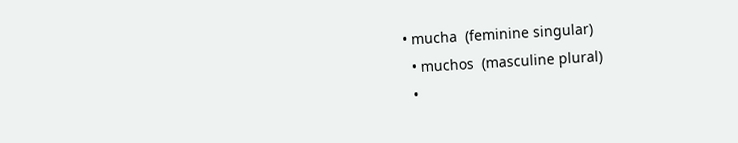• mucha  (feminine singular)
  • muchos  (masculine plural)
  •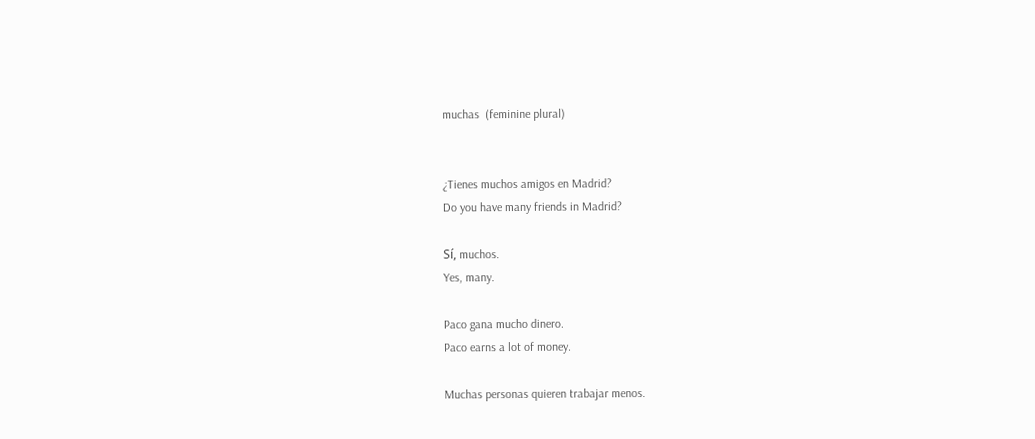muchas  (feminine plural)


¿Tienes muchos amigos en Madrid?
Do you have many friends in Madrid?

Sí, muchos.
Yes, many.

Paco gana mucho dinero.
Paco earns a lot of money.

Muchas personas quieren trabajar menos.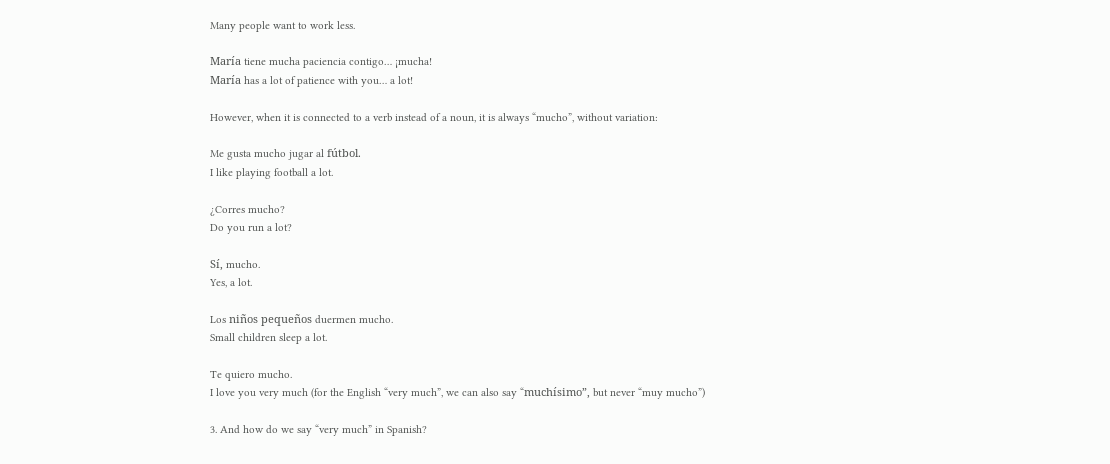Many people want to work less.

María tiene mucha paciencia contigo… ¡mucha!
María has a lot of patience with you… a lot!

However, when it is connected to a verb instead of a noun, it is always “mucho”, without variation:

Me gusta mucho jugar al fútbol.
I like playing football a lot.

¿Corres mucho?
Do you run a lot?

Sí, mucho.
Yes, a lot.

Los niños pequeños duermen mucho.
Small children sleep a lot.

Te quiero mucho.
I love you very much (for the English “very much”, we can also say “muchísimo”, but never “muy mucho”)

3. And how do we say “very much” in Spanish?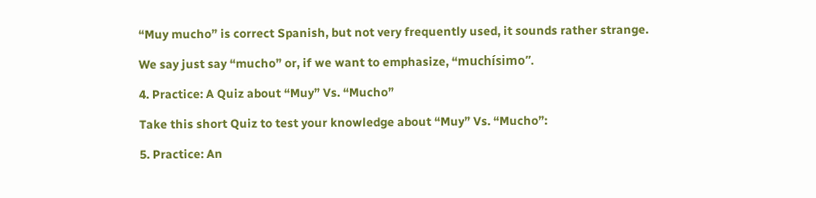“Muy mucho” is correct Spanish, but not very frequently used, it sounds rather strange.

We say just say “mucho” or, if we want to emphasize, “muchísimo”.

4. Practice: A Quiz about “Muy” Vs. “Mucho”

Take this short Quiz to test your knowledge about “Muy” Vs. “Mucho”:

5. Practice: An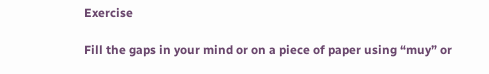Exercise

Fill the gaps in your mind or on a piece of paper using “muy” or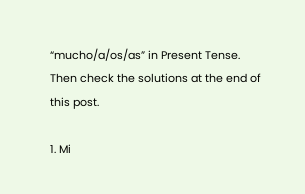“mucho/a/os/as” in Present Tense. Then check the solutions at the end of this post.

1. Mi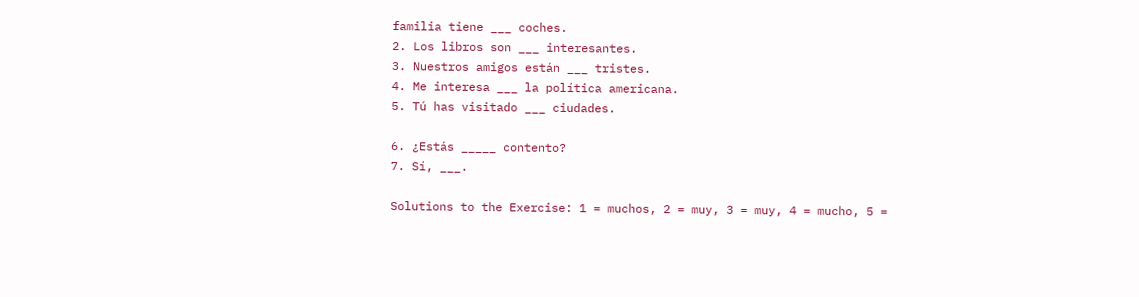familia tiene ___ coches.
2. Los libros son ___ interesantes.
3. Nuestros amigos están ___ tristes.
4. Me interesa ___ la política americana.
5. Tú has visitado ___ ciudades.

6. ¿Estás _____ contento?
7. Sí, ___.

Solutions to the Exercise: 1 = muchos, 2 = muy, 3 = muy, 4 = mucho, 5 =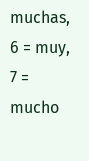muchas, 6 = muy, 7 = mucho